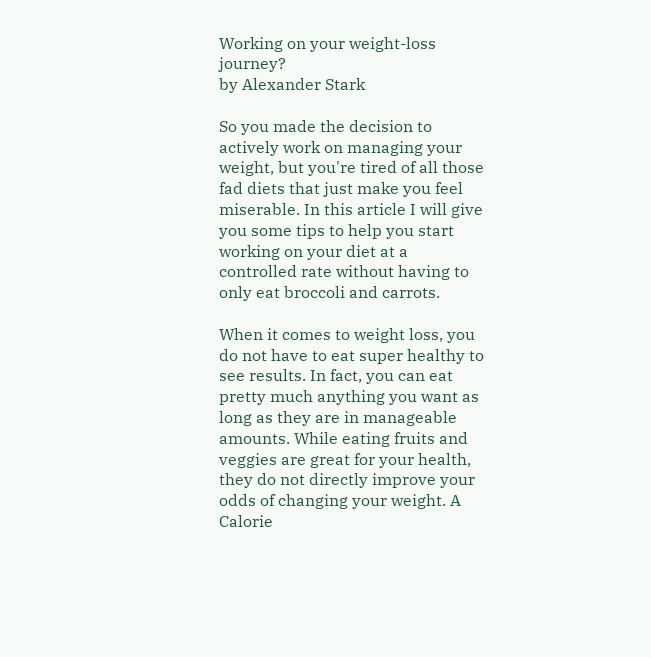Working on your weight-loss journey?
by Alexander Stark

So you made the decision to actively work on managing your weight, but you're tired of all those fad diets that just make you feel miserable. In this article I will give you some tips to help you start working on your diet at a controlled rate without having to only eat broccoli and carrots.

When it comes to weight loss, you do not have to eat super healthy to see results. In fact, you can eat pretty much anything you want as long as they are in manageable amounts. While eating fruits and veggies are great for your health, they do not directly improve your odds of changing your weight. A Calorie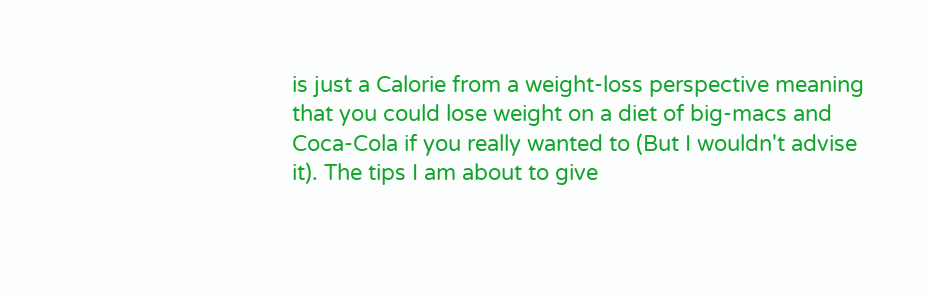is just a Calorie from a weight-loss perspective meaning that you could lose weight on a diet of big-macs and Coca-Cola if you really wanted to (But I wouldn't advise it). The tips I am about to give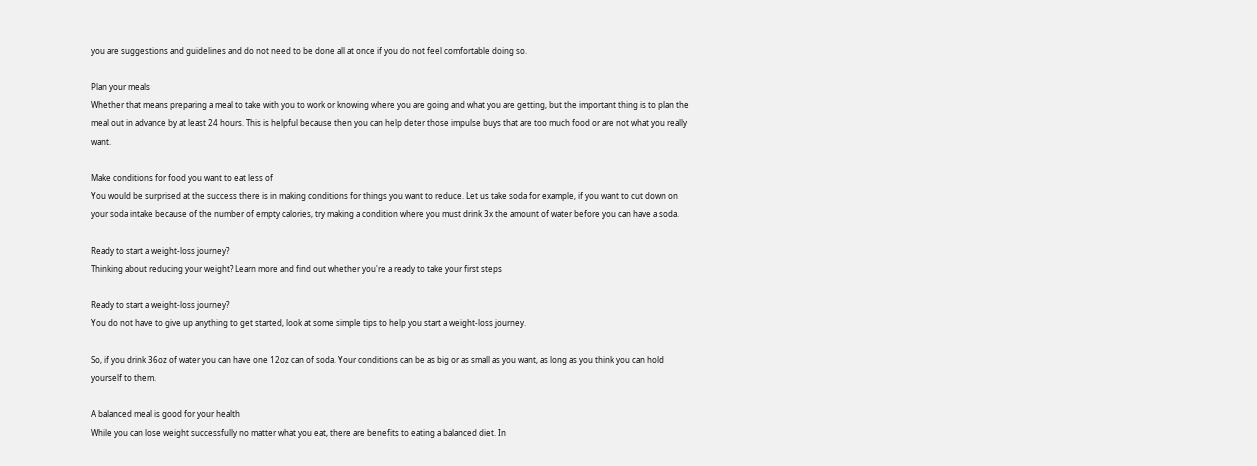you are suggestions and guidelines and do not need to be done all at once if you do not feel comfortable doing so.

Plan your meals
Whether that means preparing a meal to take with you to work or knowing where you are going and what you are getting, but the important thing is to plan the meal out in advance by at least 24 hours. This is helpful because then you can help deter those impulse buys that are too much food or are not what you really want.

Make conditions for food you want to eat less of
You would be surprised at the success there is in making conditions for things you want to reduce. Let us take soda for example, if you want to cut down on your soda intake because of the number of empty calories, try making a condition where you must drink 3x the amount of water before you can have a soda.

Ready to start a weight-loss journey?
Thinking about reducing your weight? Learn more and find out whether you're a ready to take your first steps

Ready to start a weight-loss journey?
You do not have to give up anything to get started, look at some simple tips to help you start a weight-loss journey.

So, if you drink 36oz of water you can have one 12oz can of soda. Your conditions can be as big or as small as you want, as long as you think you can hold yourself to them.

A balanced meal is good for your health
While you can lose weight successfully no matter what you eat, there are benefits to eating a balanced diet. In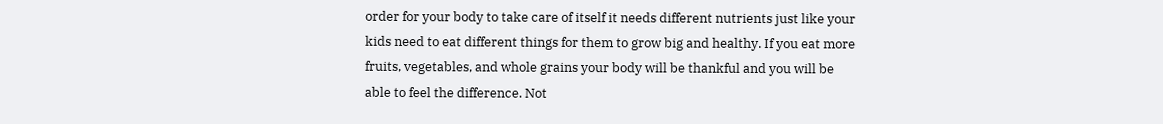order for your body to take care of itself it needs different nutrients just like your kids need to eat different things for them to grow big and healthy. If you eat more fruits, vegetables, and whole grains your body will be thankful and you will be able to feel the difference. Not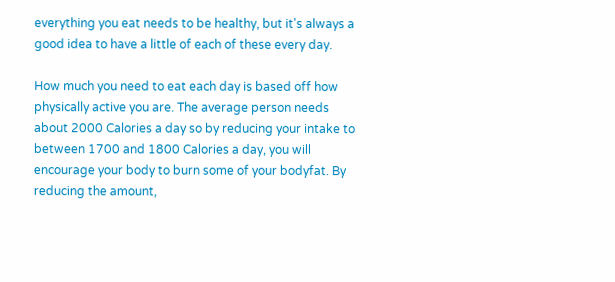everything you eat needs to be healthy, but it's always a good idea to have a little of each of these every day.

How much you need to eat each day is based off how physically active you are. The average person needs about 2000 Calories a day so by reducing your intake to between 1700 and 1800 Calories a day, you will encourage your body to burn some of your bodyfat. By reducing the amount,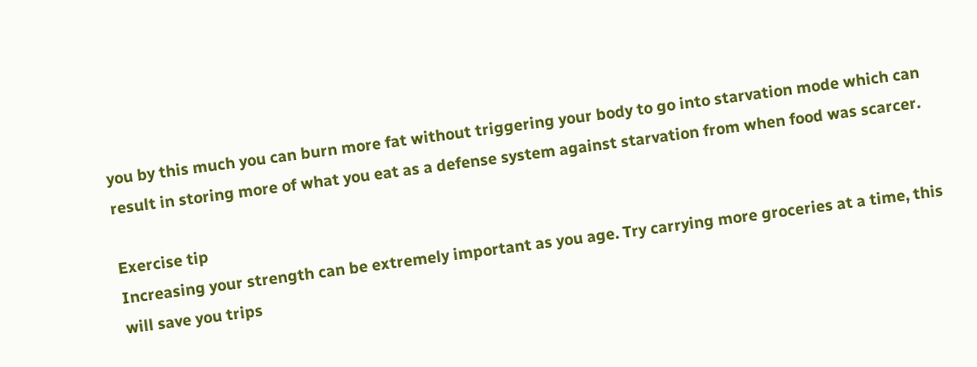you by this much you can burn more fat without triggering your body to go into starvation mode which can result in storing more of what you eat as a defense system against starvation from when food was scarcer.

Exercise tip
Increasing your strength can be extremely important as you age. Try carrying more groceries at a time, this will save you trips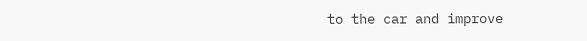to the car and improve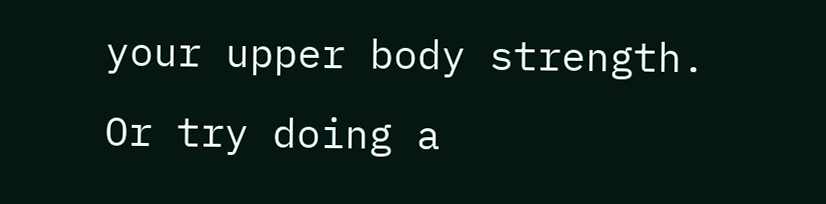your upper body strength. Or try doing a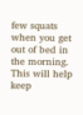few squats when you get out of bed in the morning. This will help keep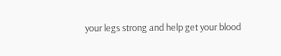your legs strong and help get your blood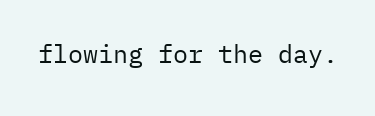flowing for the day.